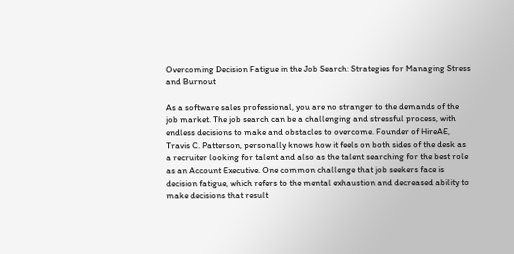Overcoming Decision Fatigue in the Job Search: Strategies for Managing Stress and Burnout

As a software sales professional, you are no stranger to the demands of the job market. The job search can be a challenging and stressful process, with endless decisions to make and obstacles to overcome. Founder of HireAE, Travis C. Patterson, personally knows how it feels on both sides of the desk as a recruiter looking for talent and also as the talent searching for the best role as an Account Executive. One common challenge that job seekers face is decision fatigue, which refers to the mental exhaustion and decreased ability to make decisions that result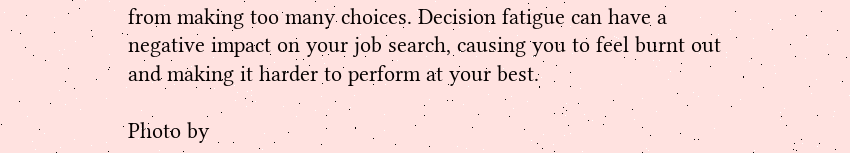from making too many choices. Decision fatigue can have a negative impact on your job search, causing you to feel burnt out and making it harder to perform at your best.

Photo by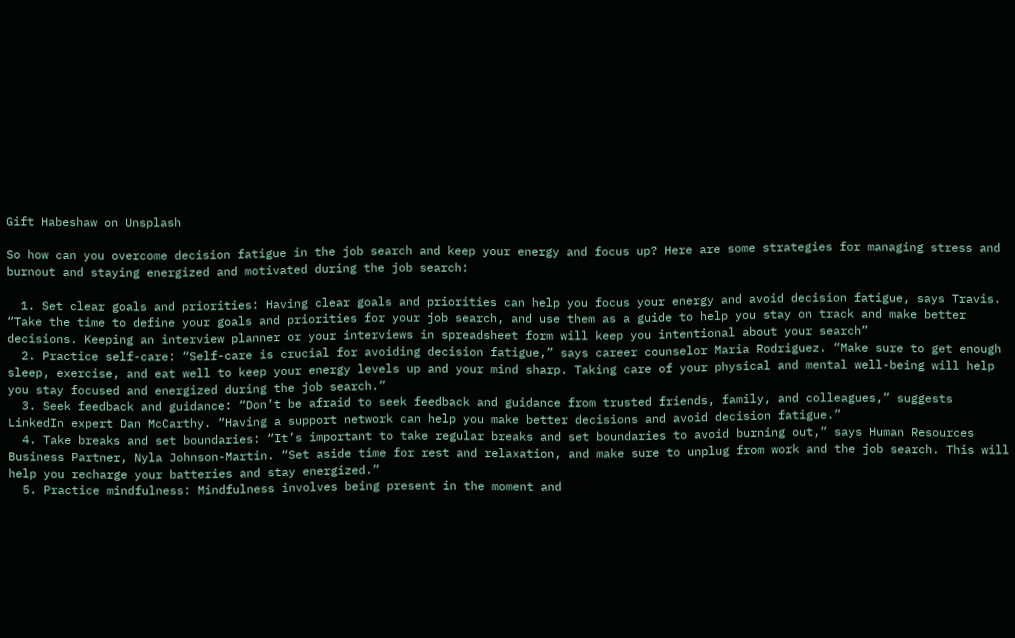Gift Habeshaw on Unsplash

So how can you overcome decision fatigue in the job search and keep your energy and focus up? Here are some strategies for managing stress and burnout and staying energized and motivated during the job search:

  1. Set clear goals and priorities: Having clear goals and priorities can help you focus your energy and avoid decision fatigue, says Travis. “Take the time to define your goals and priorities for your job search, and use them as a guide to help you stay on track and make better decisions. Keeping an interview planner or your interviews in spreadsheet form will keep you intentional about your search”
  2. Practice self-care: “Self-care is crucial for avoiding decision fatigue,” says career counselor Maria Rodriguez. “Make sure to get enough sleep, exercise, and eat well to keep your energy levels up and your mind sharp. Taking care of your physical and mental well-being will help you stay focused and energized during the job search.”
  3. Seek feedback and guidance: “Don’t be afraid to seek feedback and guidance from trusted friends, family, and colleagues,” suggests LinkedIn expert Dan McCarthy. “Having a support network can help you make better decisions and avoid decision fatigue.”
  4. Take breaks and set boundaries: “It’s important to take regular breaks and set boundaries to avoid burning out,” says Human Resources Business Partner, Nyla Johnson-Martin. “Set aside time for rest and relaxation, and make sure to unplug from work and the job search. This will help you recharge your batteries and stay energized.”
  5. Practice mindfulness: Mindfulness involves being present in the moment and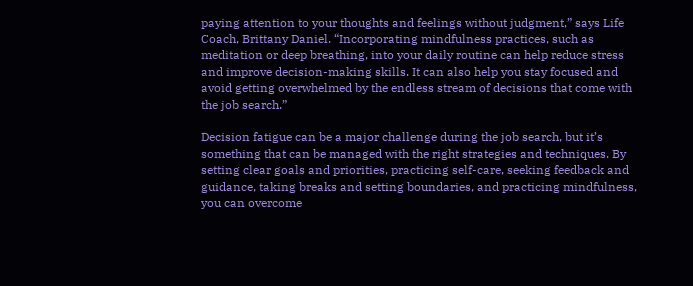paying attention to your thoughts and feelings without judgment,” says Life Coach, Brittany Daniel. “Incorporating mindfulness practices, such as meditation or deep breathing, into your daily routine can help reduce stress and improve decision-making skills. It can also help you stay focused and avoid getting overwhelmed by the endless stream of decisions that come with the job search.”

Decision fatigue can be a major challenge during the job search, but it’s something that can be managed with the right strategies and techniques. By setting clear goals and priorities, practicing self-care, seeking feedback and guidance, taking breaks and setting boundaries, and practicing mindfulness, you can overcome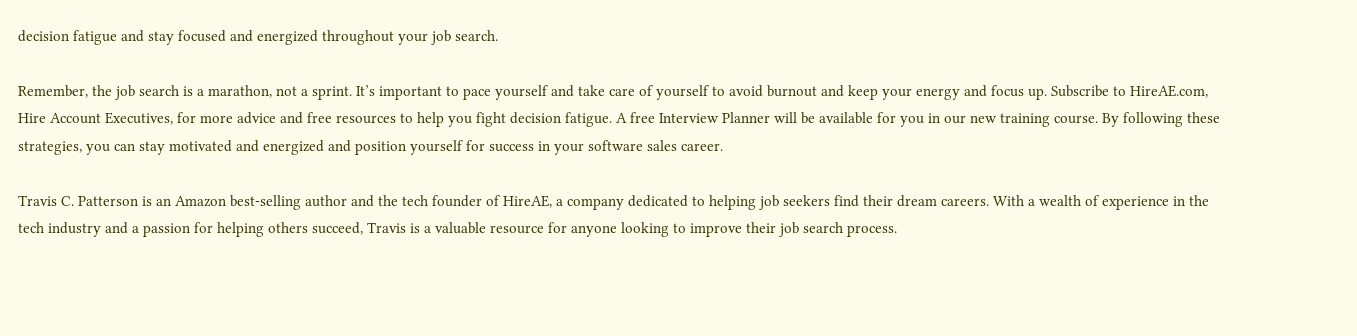decision fatigue and stay focused and energized throughout your job search.

Remember, the job search is a marathon, not a sprint. It’s important to pace yourself and take care of yourself to avoid burnout and keep your energy and focus up. Subscribe to HireAE.com, Hire Account Executives, for more advice and free resources to help you fight decision fatigue. A free Interview Planner will be available for you in our new training course. By following these strategies, you can stay motivated and energized and position yourself for success in your software sales career.

Travis C. Patterson is an Amazon best-selling author and the tech founder of HireAE, a company dedicated to helping job seekers find their dream careers. With a wealth of experience in the tech industry and a passion for helping others succeed, Travis is a valuable resource for anyone looking to improve their job search process.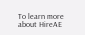To learn more about HireAE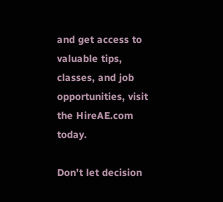and get access to valuable tips, classes, and job opportunities, visit the HireAE.com today.

Don’t let decision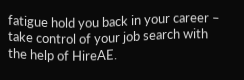fatigue hold you back in your career – take control of your job search with the help of HireAE.